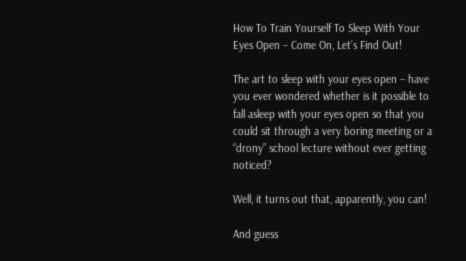How To Train Yourself To Sleep With Your Eyes Open – Come On, Let’s Find Out!

The art to sleep with your eyes open – have you ever wondered whether is it possible to fall asleep with your eyes open so that you could sit through a very boring meeting or a “drony” school lecture without ever getting noticed?

Well, it turns out that, apparently, you can!

And guess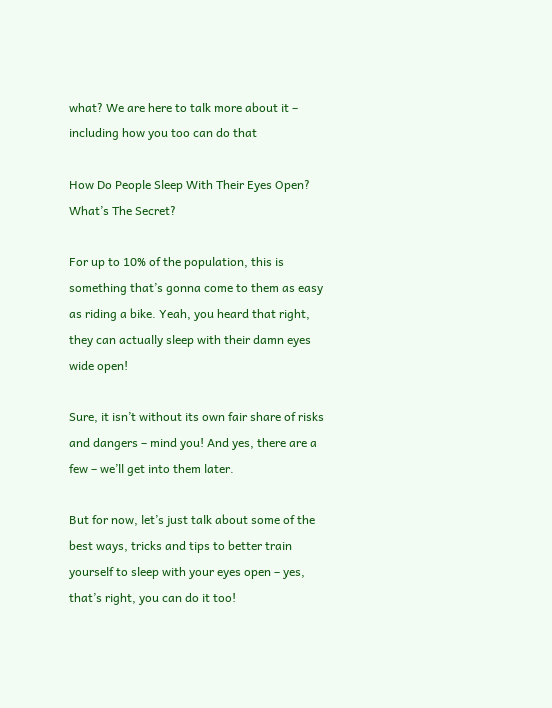what? We are here to talk more about it – including how you too can do that

How Do People Sleep With Their Eyes Open? What’s The Secret?

For up to 10% of the population, this is something that’s gonna come to them as easy as riding a bike. Yeah, you heard that right, they can actually sleep with their damn eyes wide open!

Sure, it isn’t without its own fair share of risks and dangers – mind you! And yes, there are a few – we’ll get into them later.

But for now, let’s just talk about some of the best ways, tricks and tips to better train yourself to sleep with your eyes open – yes, that’s right, you can do it too!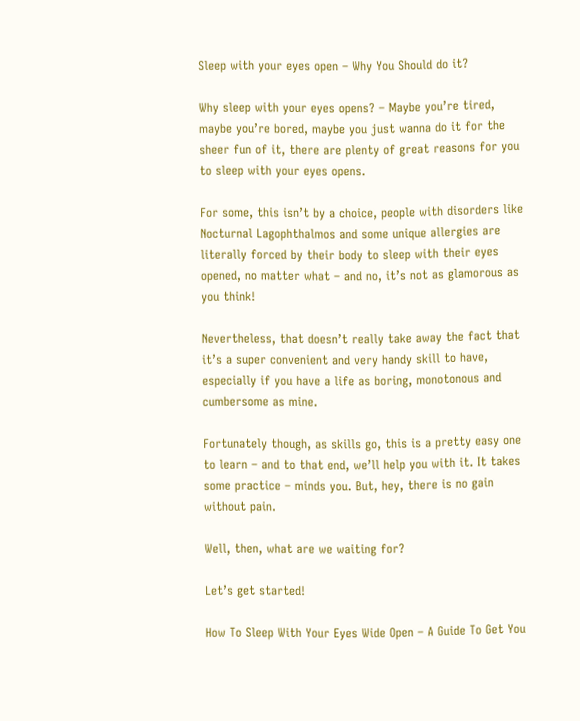Sleep with your eyes open – Why You Should do it?

Why sleep with your eyes opens? – Maybe you’re tired, maybe you’re bored, maybe you just wanna do it for the sheer fun of it, there are plenty of great reasons for you to sleep with your eyes opens.

For some, this isn’t by a choice, people with disorders like Nocturnal Lagophthalmos and some unique allergies are literally forced by their body to sleep with their eyes opened, no matter what – and no, it’s not as glamorous as you think!

Nevertheless, that doesn’t really take away the fact that it’s a super convenient and very handy skill to have, especially if you have a life as boring, monotonous and cumbersome as mine.

Fortunately though, as skills go, this is a pretty easy one to learn – and to that end, we’ll help you with it. It takes some practice – minds you. But, hey, there is no gain without pain.

Well, then, what are we waiting for?

Let’s get started!

How To Sleep With Your Eyes Wide Open – A Guide To Get You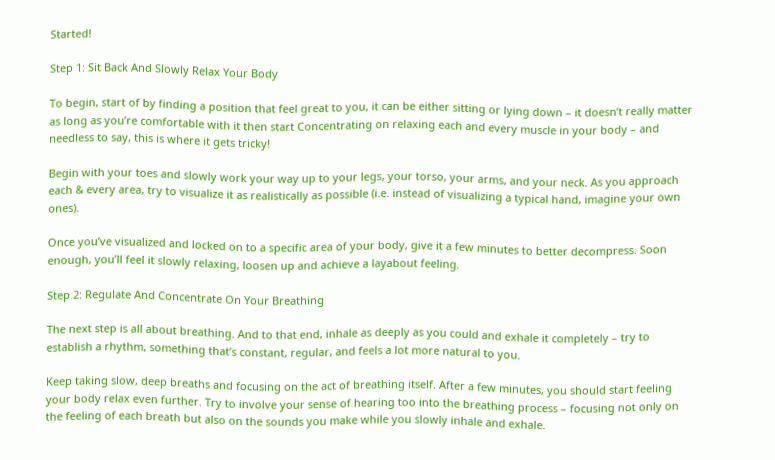Started!

Step 1: Sit Back And Slowly Relax Your Body

To begin, start of by finding a position that feel great to you, it can be either sitting or lying down – it doesn’t really matter as long as you’re comfortable with it then start Concentrating on relaxing each and every muscle in your body – and needless to say, this is where it gets tricky!

Begin with your toes and slowly work your way up to your legs, your torso, your arms, and your neck. As you approach each & every area, try to visualize it as realistically as possible (i.e. instead of visualizing a typical hand, imagine your own ones).

Once you’ve visualized and locked on to a specific area of your body, give it a few minutes to better decompress. Soon enough, you’ll feel it slowly relaxing, loosen up and achieve a layabout feeling.

Step 2: Regulate And Concentrate On Your Breathing

The next step is all about breathing. And to that end, inhale as deeply as you could and exhale it completely – try to establish a rhythm, something that’s constant, regular, and feels a lot more natural to you.

Keep taking slow, deep breaths and focusing on the act of breathing itself. After a few minutes, you should start feeling your body relax even further. Try to involve your sense of hearing too into the breathing process – focusing not only on the feeling of each breath but also on the sounds you make while you slowly inhale and exhale.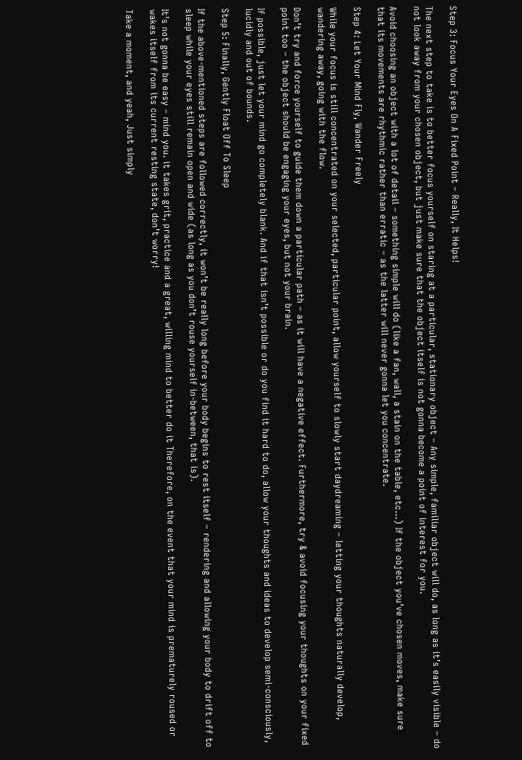Step 3: Focus Your Eyes On A Fixed Point – Really, It Helps!

The next step to take is to better focus yourself on staring at a particular, stationary object – Any simple, familiar object will do, as long as it’s easily visible – do not look away from your chosen object, but just make sure that the object itself is not gonna become a point of interest for you.

Avoid choosing an object with a lot of detail – something simple will do (like a fan, wall, a stain on the table, etc…) If the object you’ve chosen moves, make sure that its movements are rhythmic rather than erratic – as the latter will never gonna let you concentrate.

Step 4: Let Your Mind Fly, Wander Freely

While your focus is still concentrated on your selected, particular point, allow yourself to slowly start daydreaming – letting your thoughts naturally develop, wandering away, going with the flow.

Don’t try and force yourself to guide them down a particular path – as it will have a negative effect. Furthermore, try & avoid focusing your thoughts on your fixed point too – the object should be engaging your eyes, but not your brain.

If possible, just let your mind go completely blank. And if that isn’t possible or do you find it hard to do, allow your thoughts and ideas to develop semi-consciously, lucidly and out of bounds.

Step 5: Finally, Gently Float Off To Sleep

If the above-mentioned steps are followed correctly, it won’t be really long before your body begins to rest itself – rendering and allowing your body to drift off to sleep while your eyes still remain open and wide (as long as you don’t rouse yourself in-between, that is).

It’s not gonna be easy – mind you. it takes grit, practice and a great, willing mind to better do it Therefore, on the event that your mind is prematurely roused or wakes itself from its current resting state, don’t worry!

Take a moment, and yeah, Just simply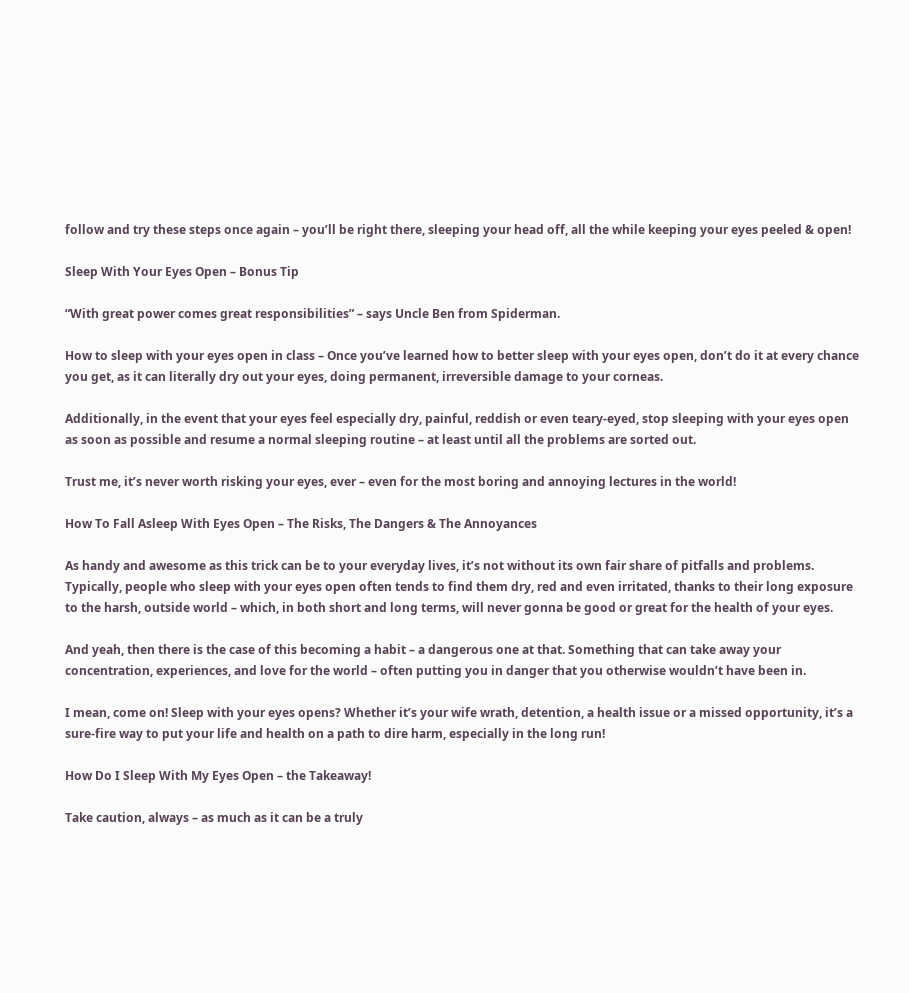follow and try these steps once again – you’ll be right there, sleeping your head off, all the while keeping your eyes peeled & open!

Sleep With Your Eyes Open – Bonus Tip

“With great power comes great responsibilities” – says Uncle Ben from Spiderman.

How to sleep with your eyes open in class – Once you’ve learned how to better sleep with your eyes open, don’t do it at every chance you get, as it can literally dry out your eyes, doing permanent, irreversible damage to your corneas.

Additionally, in the event that your eyes feel especially dry, painful, reddish or even teary-eyed, stop sleeping with your eyes open as soon as possible and resume a normal sleeping routine – at least until all the problems are sorted out.

Trust me, it’s never worth risking your eyes, ever – even for the most boring and annoying lectures in the world!

How To Fall Asleep With Eyes Open – The Risks, The Dangers & The Annoyances

As handy and awesome as this trick can be to your everyday lives, it’s not without its own fair share of pitfalls and problems. Typically, people who sleep with your eyes open often tends to find them dry, red and even irritated, thanks to their long exposure to the harsh, outside world – which, in both short and long terms, will never gonna be good or great for the health of your eyes.

And yeah, then there is the case of this becoming a habit – a dangerous one at that. Something that can take away your concentration, experiences, and love for the world – often putting you in danger that you otherwise wouldn’t have been in.

I mean, come on! Sleep with your eyes opens? Whether it’s your wife wrath, detention, a health issue or a missed opportunity, it’s a sure-fire way to put your life and health on a path to dire harm, especially in the long run!

How Do I Sleep With My Eyes Open – the Takeaway!

Take caution, always – as much as it can be a truly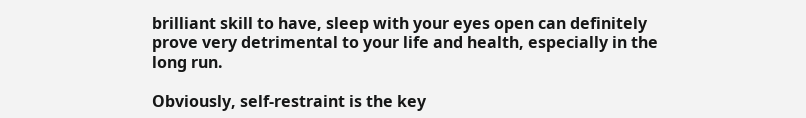brilliant skill to have, sleep with your eyes open can definitely prove very detrimental to your life and health, especially in the long run.

Obviously, self-restraint is the key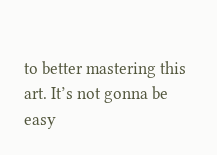to better mastering this art. It’s not gonna be easy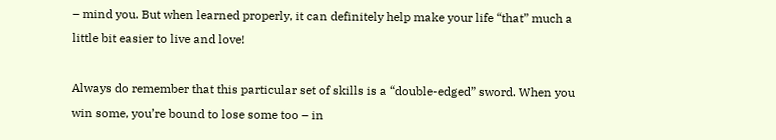– mind you. But when learned properly, it can definitely help make your life “that” much a little bit easier to live and love!

Always do remember that this particular set of skills is a “double-edged” sword. When you win some, you’re bound to lose some too – in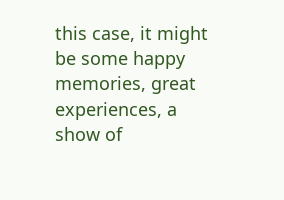this case, it might be some happy memories, great experiences, a show of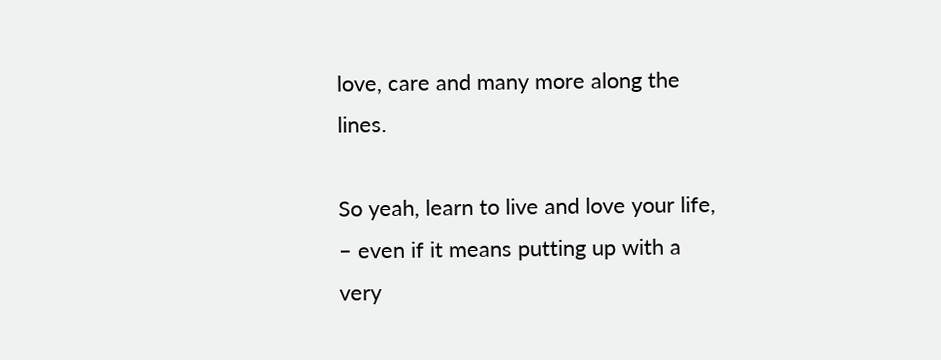love, care and many more along the lines.

So yeah, learn to live and love your life, – even if it means putting up with a very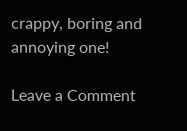crappy, boring and annoying one!

Leave a Comment